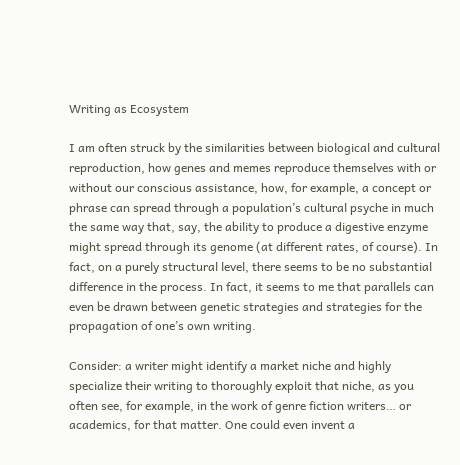Writing as Ecosystem

I am often struck by the similarities between biological and cultural reproduction, how genes and memes reproduce themselves with or without our conscious assistance, how, for example, a concept or phrase can spread through a population’s cultural psyche in much the same way that, say, the ability to produce a digestive enzyme might spread through its genome (at different rates, of course). In fact, on a purely structural level, there seems to be no substantial difference in the process. In fact, it seems to me that parallels can even be drawn between genetic strategies and strategies for the propagation of one’s own writing.

Consider: a writer might identify a market niche and highly specialize their writing to thoroughly exploit that niche, as you often see, for example, in the work of genre fiction writers… or academics, for that matter. One could even invent a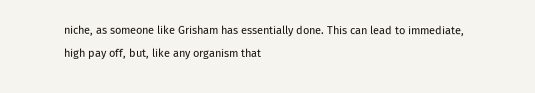niche, as someone like Grisham has essentially done. This can lead to immediate, high pay off, but, like any organism that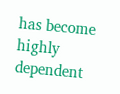has become highly dependent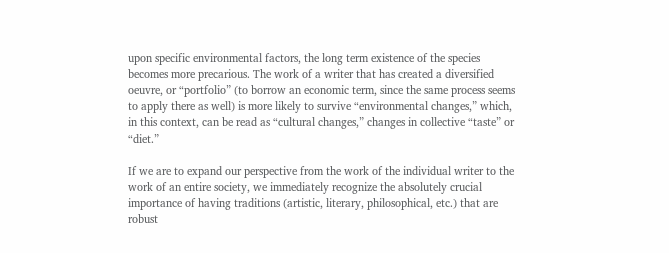upon specific environmental factors, the long term existence of the species becomes more precarious. The work of a writer that has created a diversified oeuvre, or “portfolio” (to borrow an economic term, since the same process seems to apply there as well) is more likely to survive “environmental changes,” which, in this context, can be read as “cultural changes,” changes in collective “taste” or “diet.”

If we are to expand our perspective from the work of the individual writer to the work of an entire society, we immediately recognize the absolutely crucial importance of having traditions (artistic, literary, philosophical, etc.) that are robust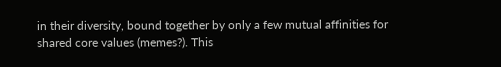in their diversity, bound together by only a few mutual affinities for shared core values (memes?). This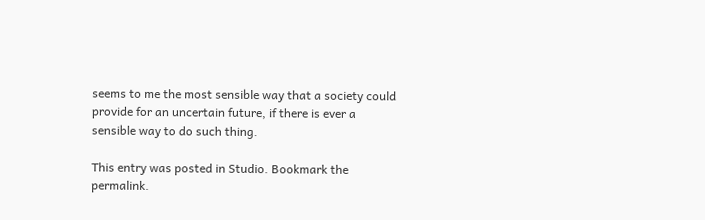seems to me the most sensible way that a society could provide for an uncertain future, if there is ever a sensible way to do such thing.

This entry was posted in Studio. Bookmark the permalink.